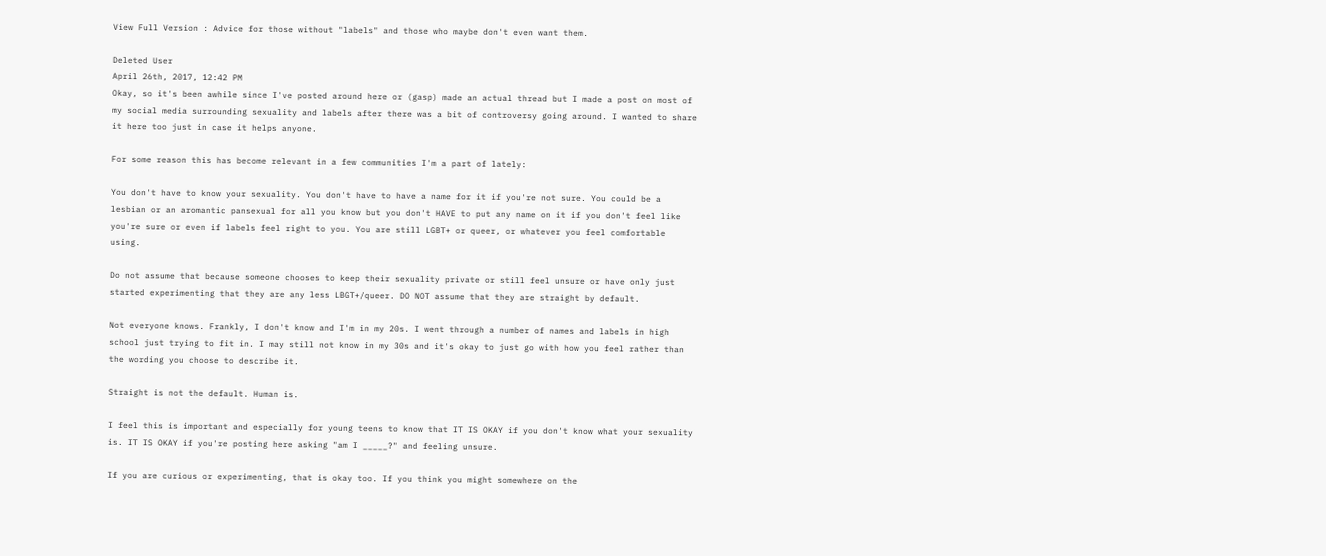View Full Version : Advice for those without "labels" and those who maybe don't even want them.

Deleted User
April 26th, 2017, 12:42 PM
Okay, so it's been awhile since I've posted around here or (gasp) made an actual thread but I made a post on most of my social media surrounding sexuality and labels after there was a bit of controversy going around. I wanted to share it here too just in case it helps anyone.

For some reason this has become relevant in a few communities I'm a part of lately:

You don't have to know your sexuality. You don't have to have a name for it if you're not sure. You could be a lesbian or an aromantic pansexual for all you know but you don't HAVE to put any name on it if you don't feel like you're sure or even if labels feel right to you. You are still LGBT+ or queer, or whatever you feel comfortable using.

Do not assume that because someone chooses to keep their sexuality private or still feel unsure or have only just started experimenting that they are any less LBGT+/queer. DO NOT assume that they are straight by default.

Not everyone knows. Frankly, I don't know and I'm in my 20s. I went through a number of names and labels in high school just trying to fit in. I may still not know in my 30s and it's okay to just go with how you feel rather than the wording you choose to describe it.

Straight is not the default. Human is.

I feel this is important and especially for young teens to know that IT IS OKAY if you don't know what your sexuality is. IT IS OKAY if you're posting here asking "am I _____?" and feeling unsure.

If you are curious or experimenting, that is okay too. If you think you might somewhere on the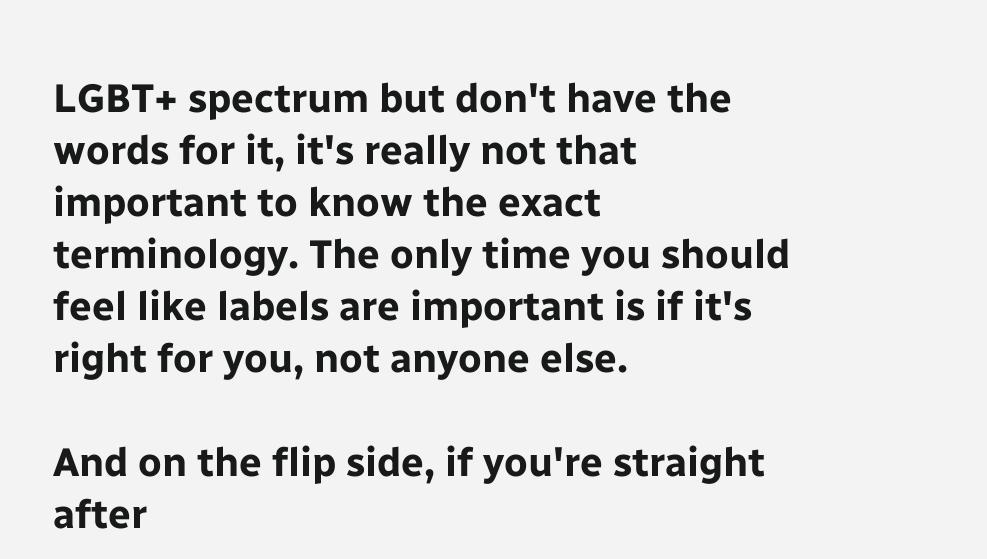LGBT+ spectrum but don't have the words for it, it's really not that important to know the exact terminology. The only time you should feel like labels are important is if it's right for you, not anyone else.

And on the flip side, if you're straight after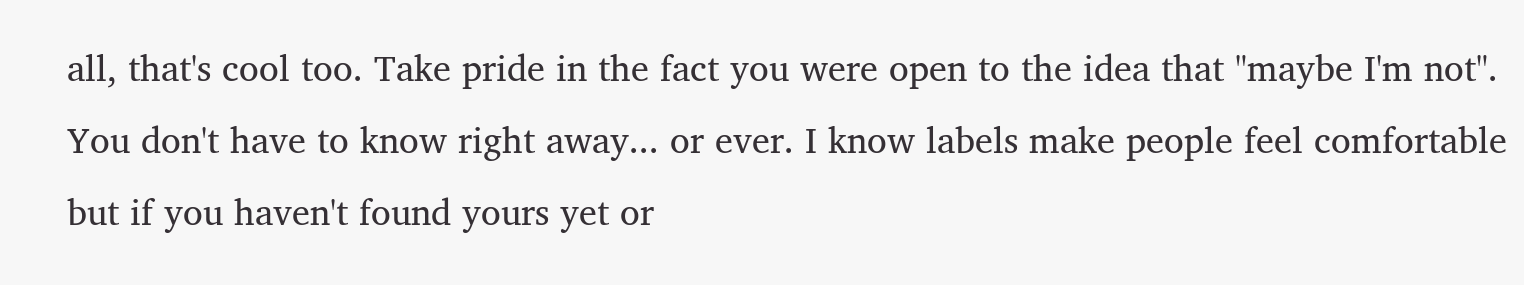all, that's cool too. Take pride in the fact you were open to the idea that "maybe I'm not". You don't have to know right away... or ever. I know labels make people feel comfortable but if you haven't found yours yet or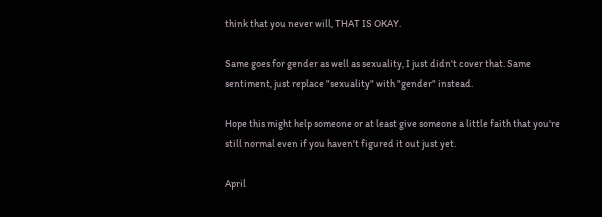think that you never will, THAT IS OKAY.

Same goes for gender as well as sexuality, I just didn't cover that. Same sentiment, just replace "sexuality" with "gender" instead.

Hope this might help someone or at least give someone a little faith that you're still normal even if you haven't figured it out just yet.

April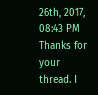26th, 2017, 08:43 PM
Thanks for your thread. I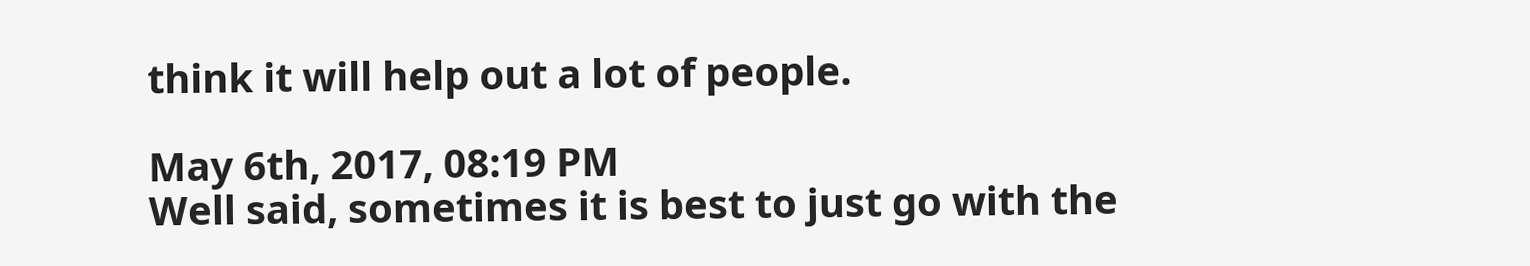think it will help out a lot of people.

May 6th, 2017, 08:19 PM
Well said, sometimes it is best to just go with the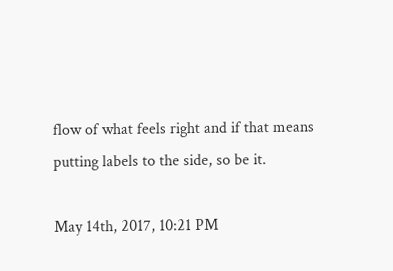flow of what feels right and if that means putting labels to the side, so be it.

May 14th, 2017, 10:21 PM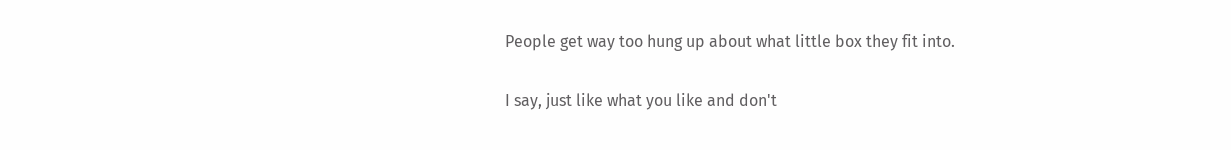People get way too hung up about what little box they fit into.

I say, just like what you like and don't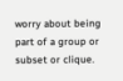worry about being part of a group or subset or clique.